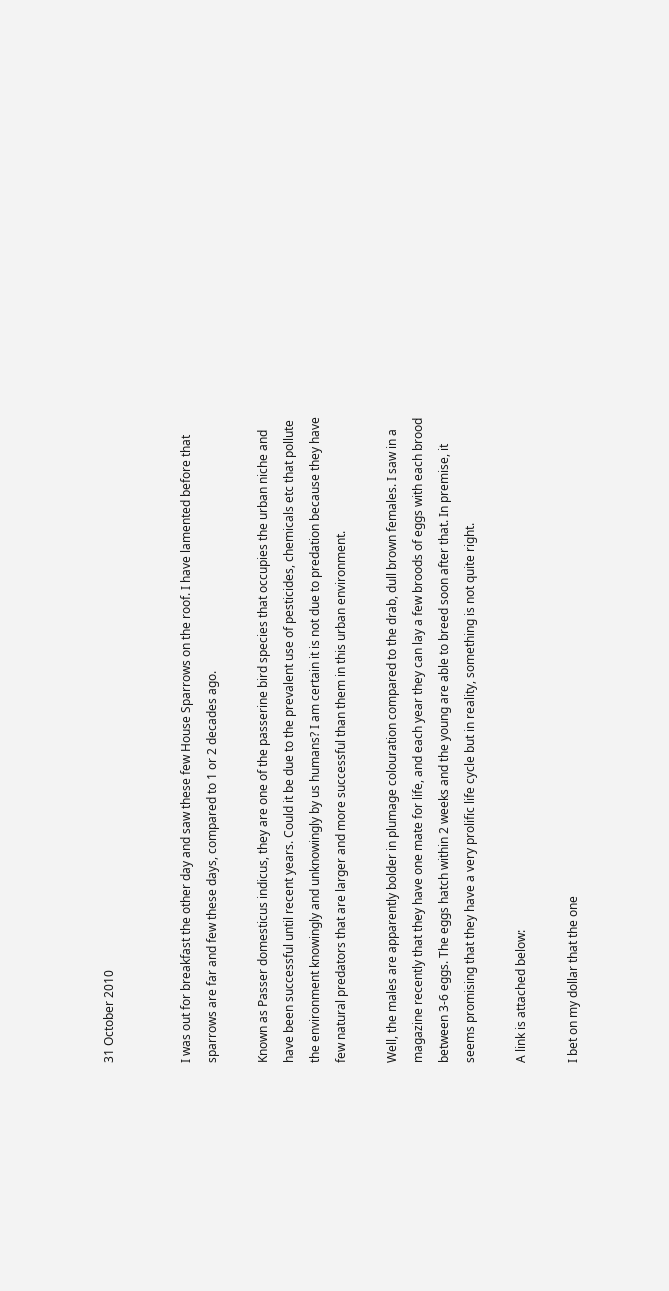31 October 2010


I was out for breakfast the other day and saw these few House Sparrows on the roof. I have lamented before that sparrows are far and few these days, compared to 1 or 2 decades ago.

Known as Passer domesticus indicus, they are one of the passerine bird species that occupies the urban niche and have been successful until recent years. Could it be due to the prevalent use of pesticides, chemicals etc that pollute the environment knowingly and unknowingly by us humans? I am certain it is not due to predation because they have few natural predators that are larger and more successful than them in this urban environment.

Well, the males are apparently bolder in plumage colouration compared to the drab, dull brown females. I saw in a magazine recently that they have one mate for life, and each year they can lay a few broods of eggs with each brood between 3-6 eggs. The eggs hatch within 2 weeks and the young are able to breed soon after that. In premise, it seems promising that they have a very prolific life cycle but in reality, something is not quite right.

A link is attached below:

I bet on my dollar that the one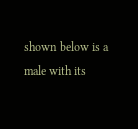shown below is a male with its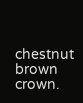chestnut brown crown.